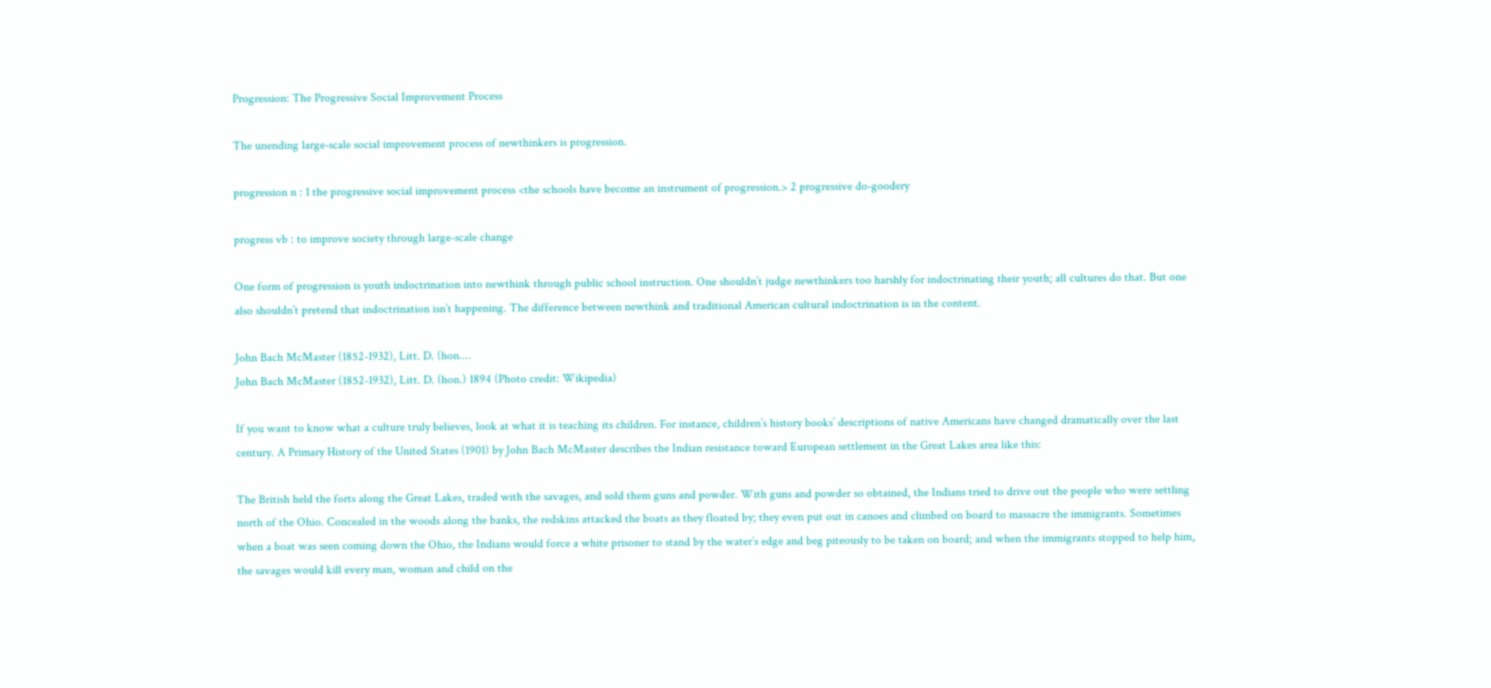Progression: The Progressive Social Improvement Process

The unending large-scale social improvement process of newthinkers is progression.

progression n : 1 the progressive social improvement process <the schools have become an instrument of progression.> 2 progressive do-goodery

progress vb : to improve society through large-scale change

One form of progression is youth indoctrination into newthink through public school instruction. One shouldn’t judge newthinkers too harshly for indoctrinating their youth; all cultures do that. But one also shouldn’t pretend that indoctrination isn’t happening. The difference between newthink and traditional American cultural indoctrination is in the content.

John Bach McMaster (1852-1932), Litt. D. (hon....
John Bach McMaster (1852-1932), Litt. D. (hon.) 1894 (Photo credit: Wikipedia)

If you want to know what a culture truly believes, look at what it is teaching its children. For instance, children’s history books’ descriptions of native Americans have changed dramatically over the last century. A Primary History of the United States (1901) by John Bach McMaster describes the Indian resistance toward European settlement in the Great Lakes area like this:

The British held the forts along the Great Lakes, traded with the savages, and sold them guns and powder. With guns and powder so obtained, the Indians tried to drive out the people who were settling north of the Ohio. Concealed in the woods along the banks, the redskins attacked the boats as they floated by; they even put out in canoes and climbed on board to massacre the immigrants. Sometimes when a boat was seen coming down the Ohio, the Indians would force a white prisoner to stand by the water’s edge and beg piteously to be taken on board; and when the immigrants stopped to help him, the savages would kill every man, woman and child on the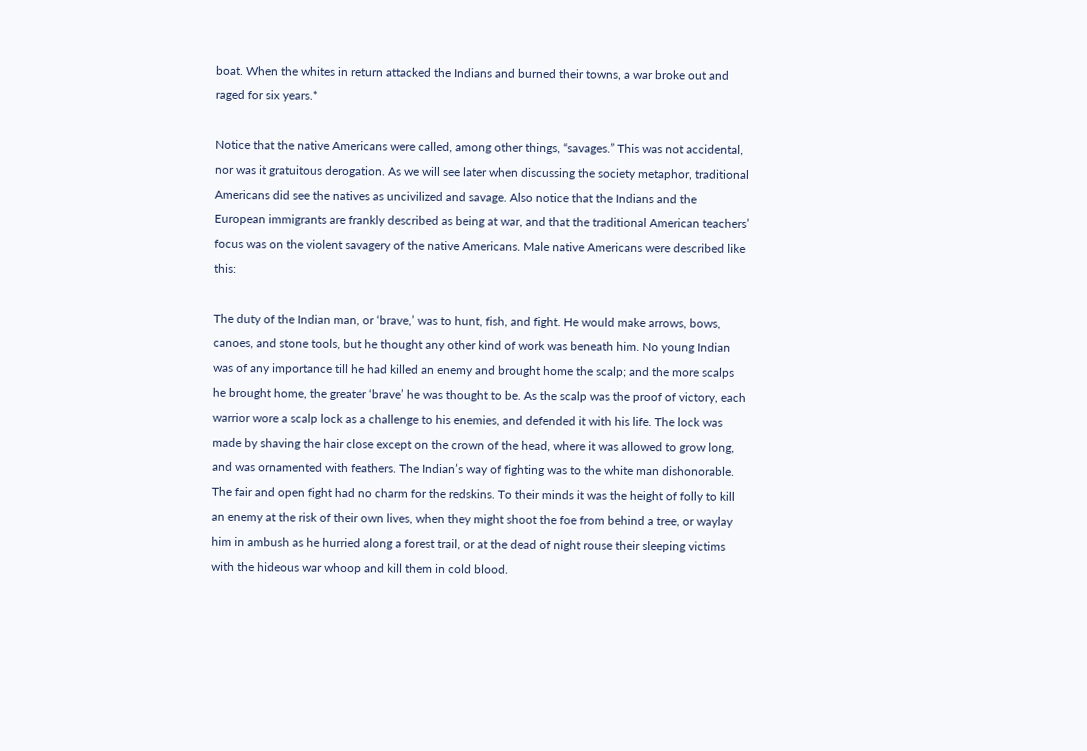boat. When the whites in return attacked the Indians and burned their towns, a war broke out and raged for six years.*

Notice that the native Americans were called, among other things, “savages.” This was not accidental, nor was it gratuitous derogation. As we will see later when discussing the society metaphor, traditional Americans did see the natives as uncivilized and savage. Also notice that the Indians and the European immigrants are frankly described as being at war, and that the traditional American teachers’ focus was on the violent savagery of the native Americans. Male native Americans were described like this:

The duty of the Indian man, or ‘brave,’ was to hunt, fish, and fight. He would make arrows, bows, canoes, and stone tools, but he thought any other kind of work was beneath him. No young Indian was of any importance till he had killed an enemy and brought home the scalp; and the more scalps he brought home, the greater ‘brave’ he was thought to be. As the scalp was the proof of victory, each warrior wore a scalp lock as a challenge to his enemies, and defended it with his life. The lock was made by shaving the hair close except on the crown of the head, where it was allowed to grow long, and was ornamented with feathers. The Indian’s way of fighting was to the white man dishonorable. The fair and open fight had no charm for the redskins. To their minds it was the height of folly to kill an enemy at the risk of their own lives, when they might shoot the foe from behind a tree, or waylay him in ambush as he hurried along a forest trail, or at the dead of night rouse their sleeping victims with the hideous war whoop and kill them in cold blood.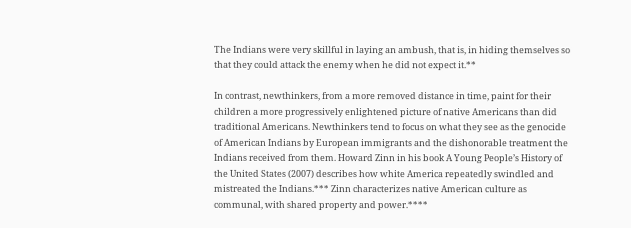The Indians were very skillful in laying an ambush, that is, in hiding themselves so that they could attack the enemy when he did not expect it.**

In contrast, newthinkers, from a more removed distance in time, paint for their children a more progressively enlightened picture of native Americans than did traditional Americans. Newthinkers tend to focus on what they see as the genocide of American Indians by European immigrants and the dishonorable treatment the Indians received from them. Howard Zinn in his book A Young People’s History of the United States (2007) describes how white America repeatedly swindled and mistreated the Indians.*** Zinn characterizes native American culture as communal, with shared property and power.****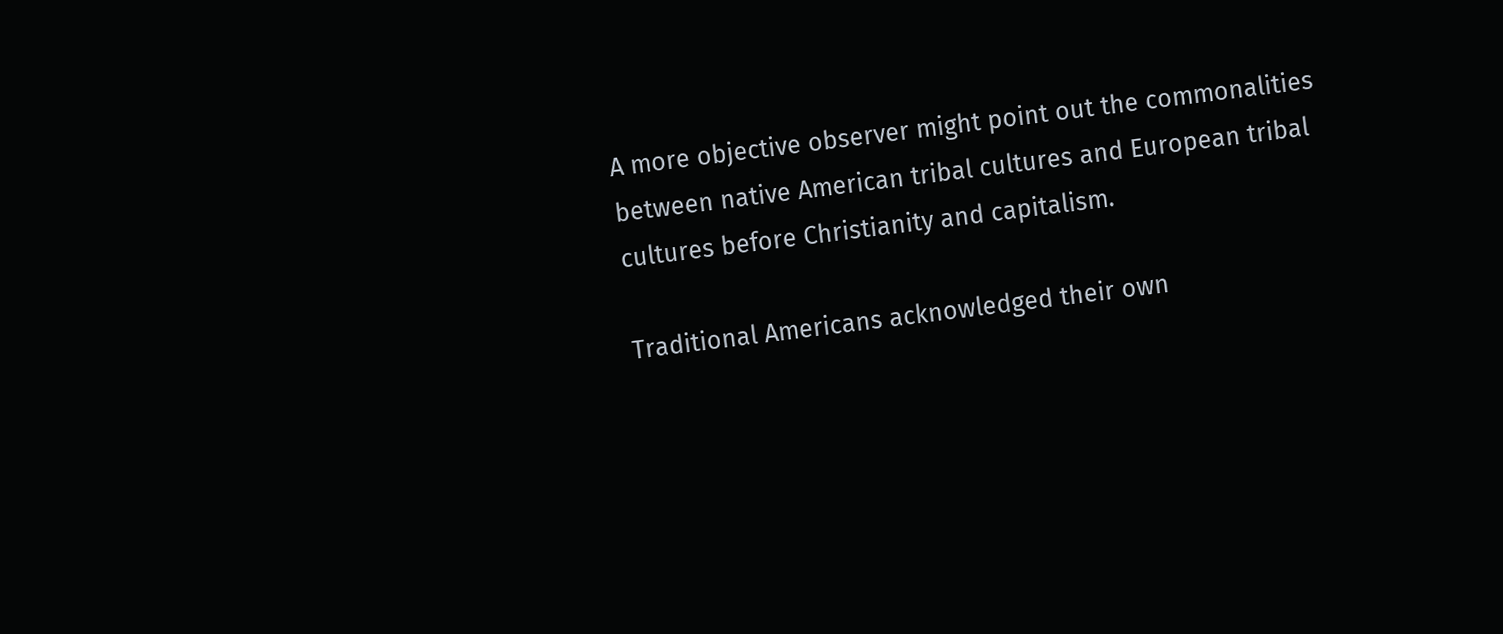A more objective observer might point out the commonalities between native American tribal cultures and European tribal cultures before Christianity and capitalism.

Traditional Americans acknowledged their own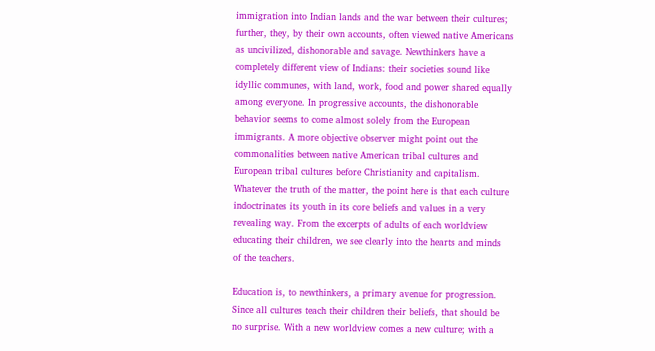immigration into Indian lands and the war between their cultures; further, they, by their own accounts, often viewed native Americans as uncivilized, dishonorable and savage. Newthinkers have a completely different view of Indians: their societies sound like idyllic communes, with land, work, food and power shared equally among everyone. In progressive accounts, the dishonorable behavior seems to come almost solely from the European immigrants. A more objective observer might point out the commonalities between native American tribal cultures and European tribal cultures before Christianity and capitalism. Whatever the truth of the matter, the point here is that each culture indoctrinates its youth in its core beliefs and values in a very revealing way. From the excerpts of adults of each worldview educating their children, we see clearly into the hearts and minds of the teachers.

Education is, to newthinkers, a primary avenue for progression. Since all cultures teach their children their beliefs, that should be no surprise. With a new worldview comes a new culture; with a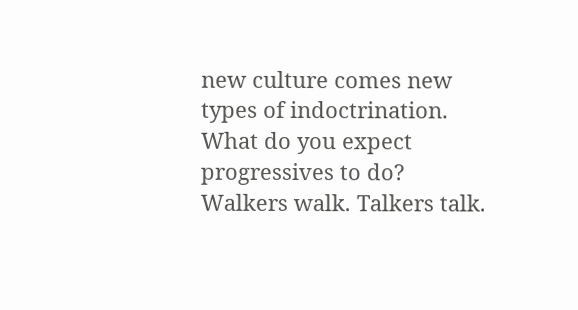new culture comes new types of indoctrination. What do you expect progressives to do? Walkers walk. Talkers talk.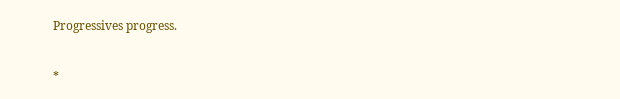Progressives progress.

*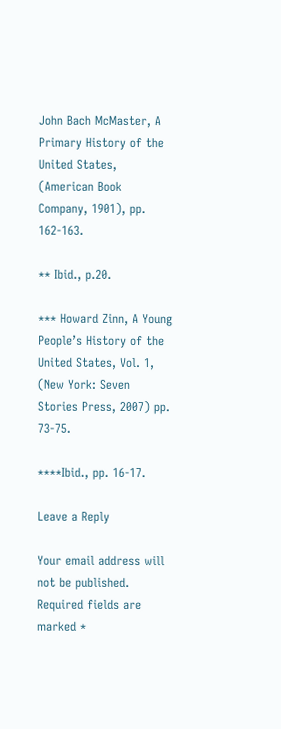John Bach McMaster, A Primary History of the United States, (American Book Company, 1901), pp. 162-163.

** Ibid., p.20.

*** Howard Zinn, A Young People’s History of the United States, Vol. 1, (New York: Seven Stories Press, 2007) pp. 73-75.

****Ibid., pp. 16-17.

Leave a Reply

Your email address will not be published. Required fields are marked *